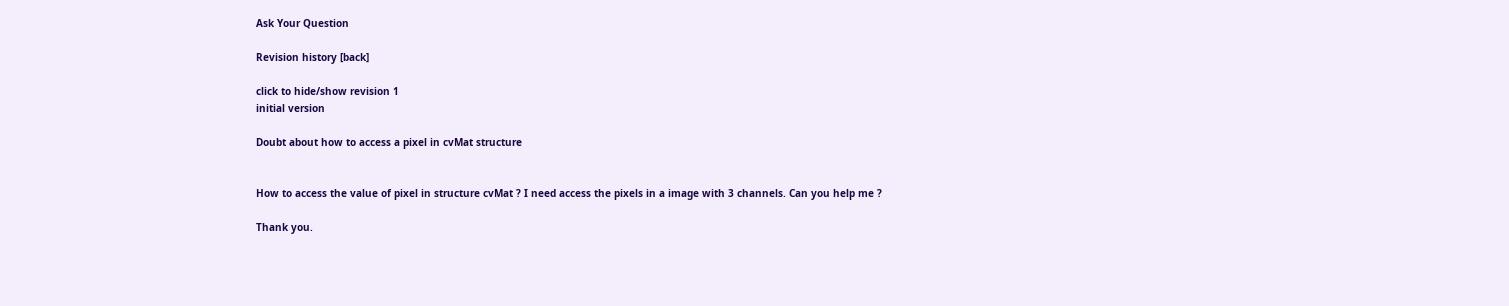Ask Your Question

Revision history [back]

click to hide/show revision 1
initial version

Doubt about how to access a pixel in cvMat structure


How to access the value of pixel in structure cvMat ? I need access the pixels in a image with 3 channels. Can you help me ?

Thank you.